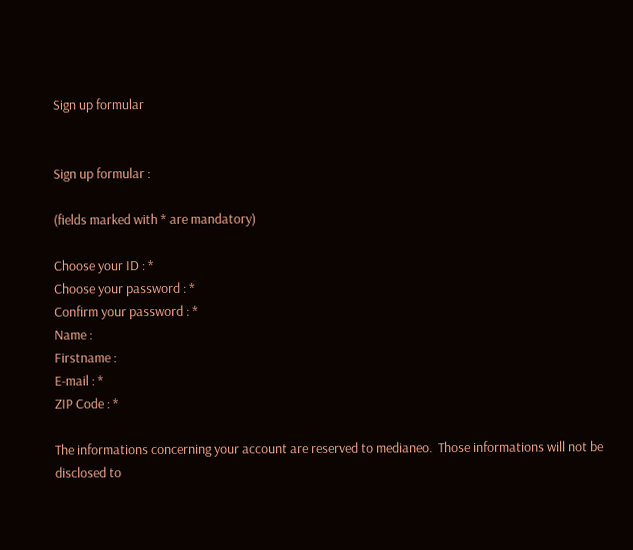Sign up formular


Sign up formular :

(fields marked with * are mandatory)

Choose your ID : *
Choose your password : *
Confirm your password : *
Name :
Firstname :
E-mail : *
ZIP Code : *

The informations concerning your account are reserved to medianeo.  Those informations will not be disclosed to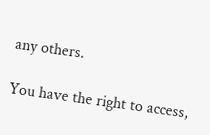any others.

You have the right to access,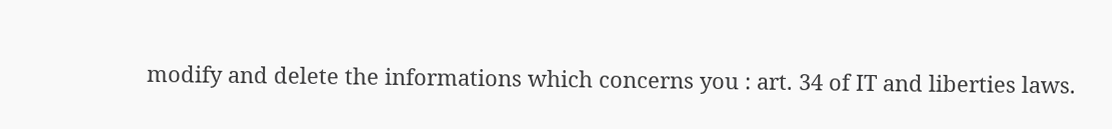modify and delete the informations which concerns you : art. 34 of IT and liberties laws.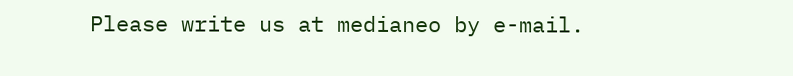Please write us at medianeo by e-mail.